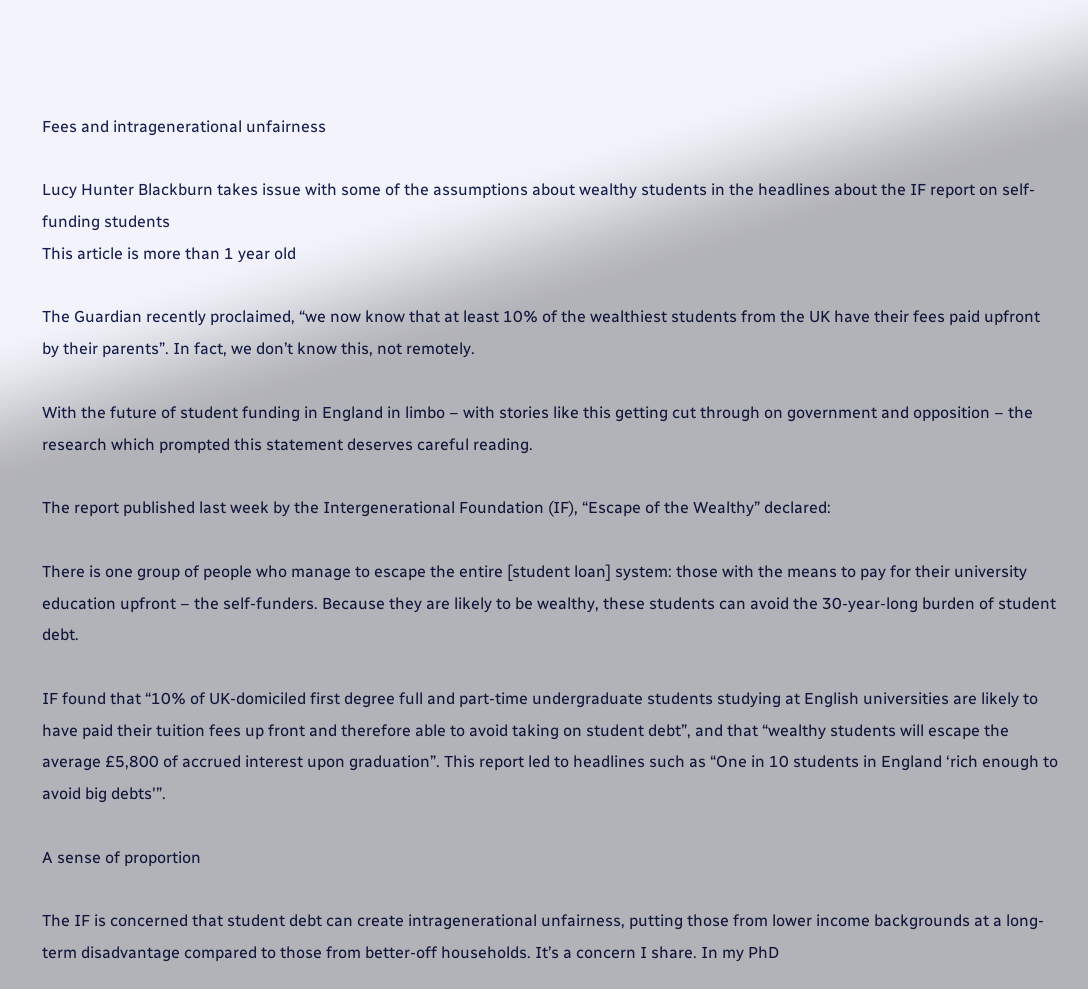Fees and intragenerational unfairness

Lucy Hunter Blackburn takes issue with some of the assumptions about wealthy students in the headlines about the IF report on self-funding students
This article is more than 1 year old

The Guardian recently proclaimed, “we now know that at least 10% of the wealthiest students from the UK have their fees paid upfront by their parents”. In fact, we don’t know this, not remotely.

With the future of student funding in England in limbo – with stories like this getting cut through on government and opposition – the research which prompted this statement deserves careful reading.

The report published last week by the Intergenerational Foundation (IF), “Escape of the Wealthy” declared:

There is one group of people who manage to escape the entire [student loan] system: those with the means to pay for their university education upfront – the self-funders. Because they are likely to be wealthy, these students can avoid the 30-year-long burden of student debt.

IF found that “10% of UK-domiciled first degree full and part-time undergraduate students studying at English universities are likely to have paid their tuition fees up front and therefore able to avoid taking on student debt”, and that “wealthy students will escape the average £5,800 of accrued interest upon graduation”. This report led to headlines such as “One in 10 students in England ‘rich enough to avoid big debts'”.

A sense of proportion

The IF is concerned that student debt can create intragenerational unfairness, putting those from lower income backgrounds at a long-term disadvantage compared to those from better-off households. It’s a concern I share. In my PhD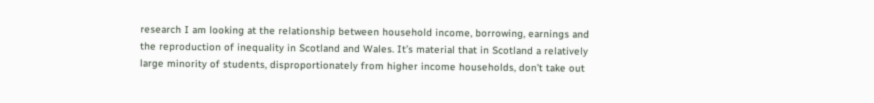research I am looking at the relationship between household income, borrowing, earnings and the reproduction of inequality in Scotland and Wales. It’s material that in Scotland a relatively large minority of students, disproportionately from higher income households, don’t take out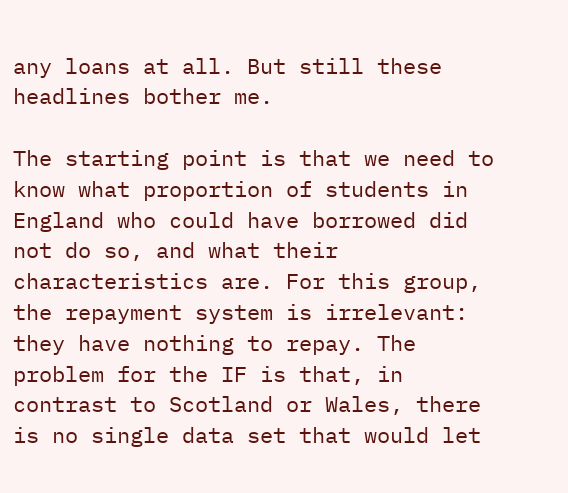any loans at all. But still these headlines bother me.

The starting point is that we need to know what proportion of students in England who could have borrowed did not do so, and what their characteristics are. For this group, the repayment system is irrelevant: they have nothing to repay. The problem for the IF is that, in contrast to Scotland or Wales, there is no single data set that would let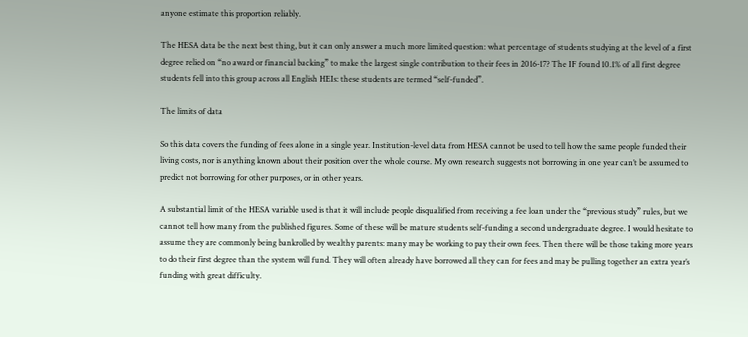anyone estimate this proportion reliably.

The HESA data be the next best thing, but it can only answer a much more limited question: what percentage of students studying at the level of a first degree relied on “no award or financial backing” to make the largest single contribution to their fees in 2016-17? The IF found 10.1% of all first degree students fell into this group across all English HEIs: these students are termed “self-funded”.

The limits of data

So this data covers the funding of fees alone in a single year. Institution-level data from HESA cannot be used to tell how the same people funded their living costs, nor is anything known about their position over the whole course. My own research suggests not borrowing in one year can’t be assumed to predict not borrowing for other purposes, or in other years.

A substantial limit of the HESA variable used is that it will include people disqualified from receiving a fee loan under the “previous study” rules, but we cannot tell how many from the published figures. Some of these will be mature students self-funding a second undergraduate degree. I would hesitate to assume they are commonly being bankrolled by wealthy parents: many may be working to pay their own fees. Then there will be those taking more years to do their first degree than the system will fund. They will often already have borrowed all they can for fees and may be pulling together an extra year’s funding with great difficulty.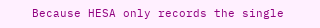Because HESA only records the single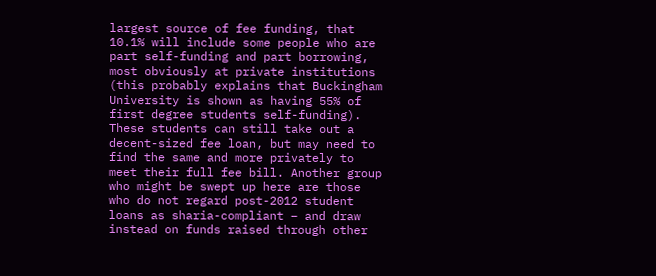largest source of fee funding, that 10.1% will include some people who are part self-funding and part borrowing, most obviously at private institutions (this probably explains that Buckingham University is shown as having 55% of first degree students self-funding). These students can still take out a decent-sized fee loan, but may need to find the same and more privately to meet their full fee bill. Another group who might be swept up here are those who do not regard post-2012 student loans as sharia-compliant – and draw instead on funds raised through other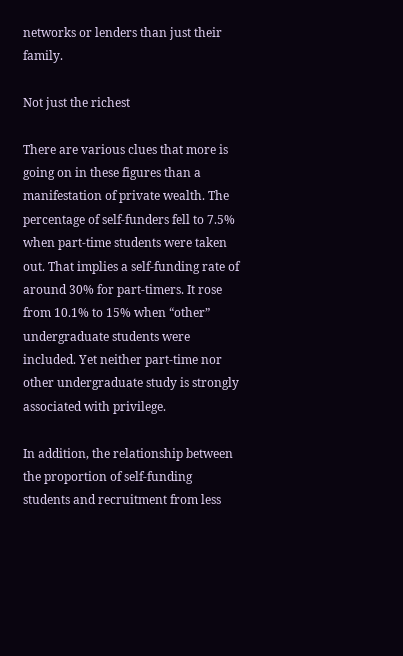networks or lenders than just their family.

Not just the richest

There are various clues that more is going on in these figures than a manifestation of private wealth. The percentage of self-funders fell to 7.5% when part-time students were taken out. That implies a self-funding rate of around 30% for part-timers. It rose from 10.1% to 15% when “other” undergraduate students were included. Yet neither part-time nor other undergraduate study is strongly associated with privilege.

In addition, the relationship between the proportion of self-funding students and recruitment from less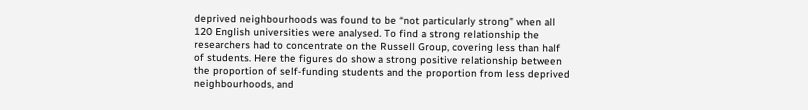deprived neighbourhoods was found to be “not particularly strong” when all 120 English universities were analysed. To find a strong relationship the researchers had to concentrate on the Russell Group, covering less than half of students. Here the figures do show a strong positive relationship between the proportion of self-funding students and the proportion from less deprived neighbourhoods, and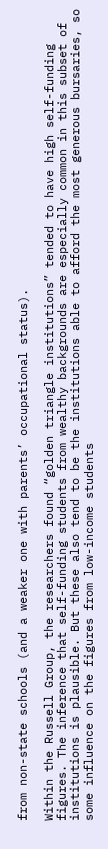from non-state schools (and a weaker one with parents’ occupational status).

Within the Russell Group, the researchers found “golden triangle institutions” tended to have high self-funding figures. The inference that self-funding students from wealthy backgrounds are especially common in this subset of institutions is plausible. But these also tend to be the institutions able to afford the most generous bursaries, so some influence on the figures from low-income students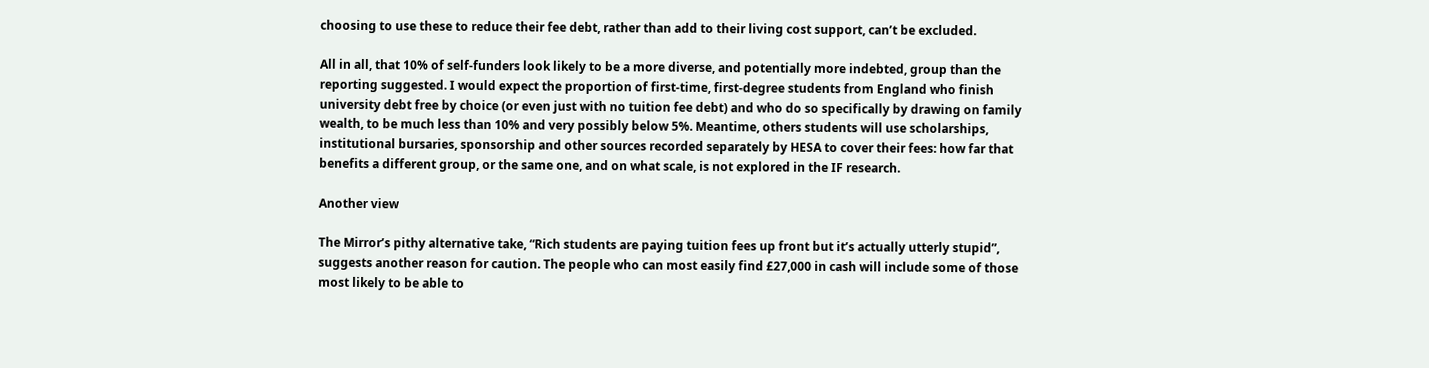choosing to use these to reduce their fee debt, rather than add to their living cost support, can’t be excluded.

All in all, that 10% of self-funders look likely to be a more diverse, and potentially more indebted, group than the reporting suggested. I would expect the proportion of first-time, first-degree students from England who finish university debt free by choice (or even just with no tuition fee debt) and who do so specifically by drawing on family wealth, to be much less than 10% and very possibly below 5%. Meantime, others students will use scholarships, institutional bursaries, sponsorship and other sources recorded separately by HESA to cover their fees: how far that benefits a different group, or the same one, and on what scale, is not explored in the IF research.

Another view

The Mirror’s pithy alternative take, “Rich students are paying tuition fees up front but it’s actually utterly stupid”, suggests another reason for caution. The people who can most easily find £27,000 in cash will include some of those most likely to be able to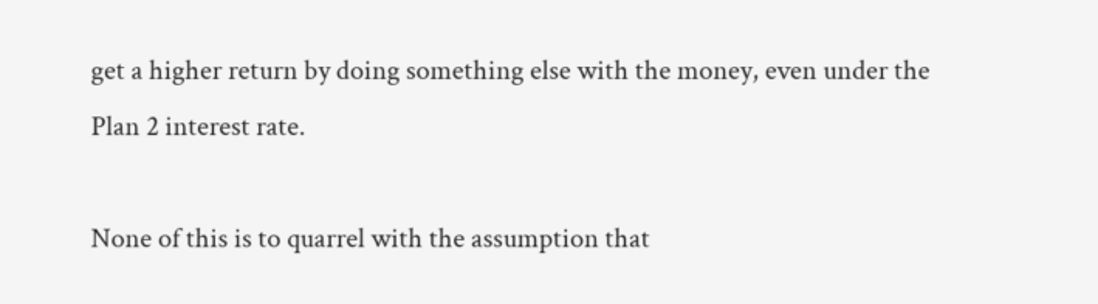get a higher return by doing something else with the money, even under the Plan 2 interest rate.

None of this is to quarrel with the assumption that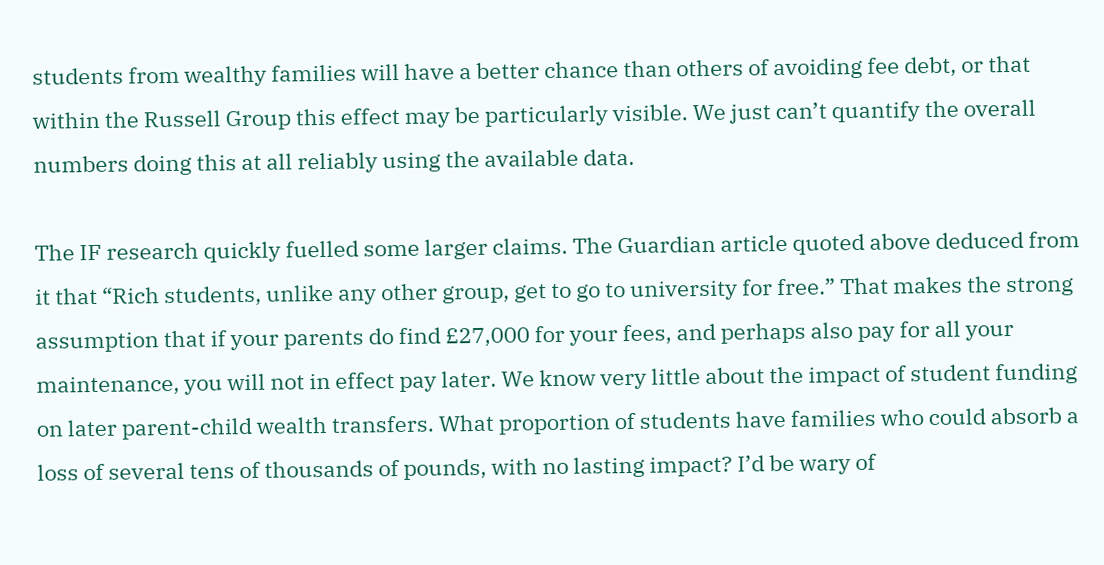students from wealthy families will have a better chance than others of avoiding fee debt, or that within the Russell Group this effect may be particularly visible. We just can’t quantify the overall numbers doing this at all reliably using the available data.

The IF research quickly fuelled some larger claims. The Guardian article quoted above deduced from it that “Rich students, unlike any other group, get to go to university for free.” That makes the strong assumption that if your parents do find £27,000 for your fees, and perhaps also pay for all your maintenance, you will not in effect pay later. We know very little about the impact of student funding on later parent-child wealth transfers. What proportion of students have families who could absorb a loss of several tens of thousands of pounds, with no lasting impact? I’d be wary of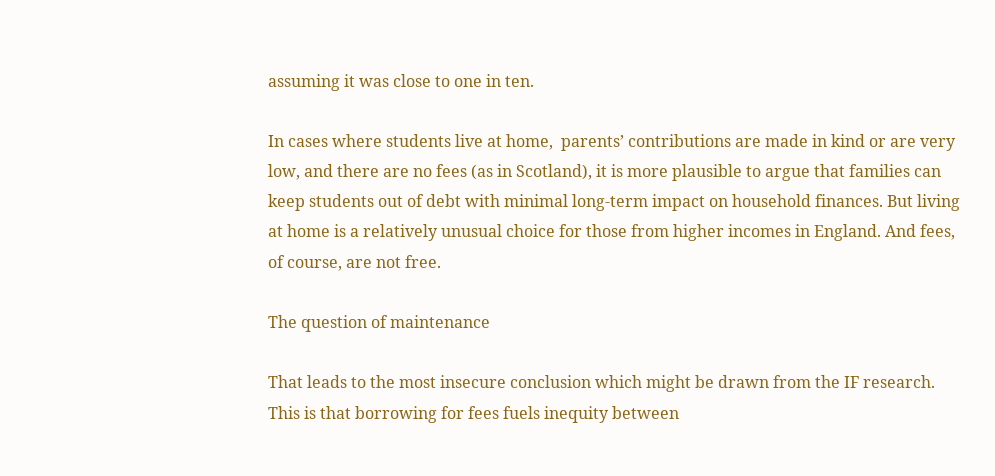assuming it was close to one in ten.

In cases where students live at home,  parents’ contributions are made in kind or are very low, and there are no fees (as in Scotland), it is more plausible to argue that families can keep students out of debt with minimal long-term impact on household finances. But living at home is a relatively unusual choice for those from higher incomes in England. And fees, of course, are not free.

The question of maintenance

That leads to the most insecure conclusion which might be drawn from the IF research. This is that borrowing for fees fuels inequity between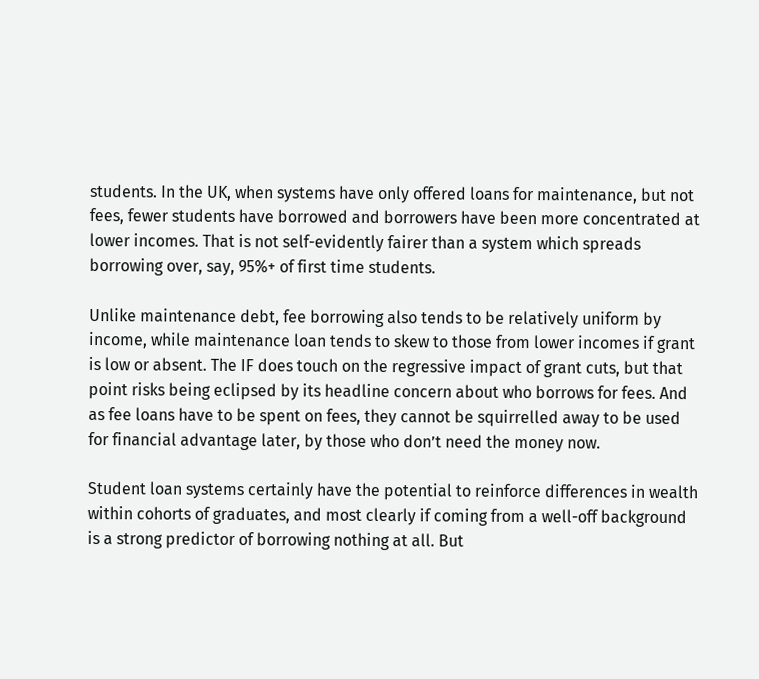students. In the UK, when systems have only offered loans for maintenance, but not fees, fewer students have borrowed and borrowers have been more concentrated at lower incomes. That is not self-evidently fairer than a system which spreads borrowing over, say, 95%+ of first time students.

Unlike maintenance debt, fee borrowing also tends to be relatively uniform by income, while maintenance loan tends to skew to those from lower incomes if grant is low or absent. The IF does touch on the regressive impact of grant cuts, but that point risks being eclipsed by its headline concern about who borrows for fees. And as fee loans have to be spent on fees, they cannot be squirrelled away to be used for financial advantage later, by those who don’t need the money now.

Student loan systems certainly have the potential to reinforce differences in wealth within cohorts of graduates, and most clearly if coming from a well-off background is a strong predictor of borrowing nothing at all. But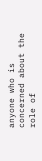anyone who is concerned about the role of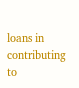loans in contributing to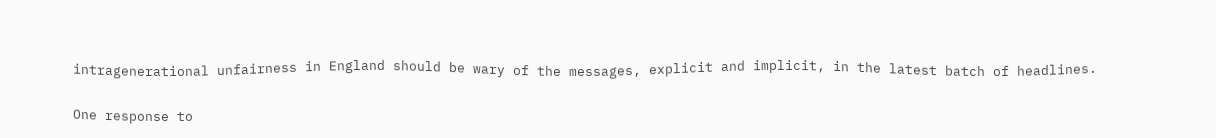intragenerational unfairness in England should be wary of the messages, explicit and implicit, in the latest batch of headlines.

One response to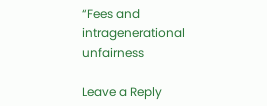“Fees and intragenerational unfairness

Leave a Reply